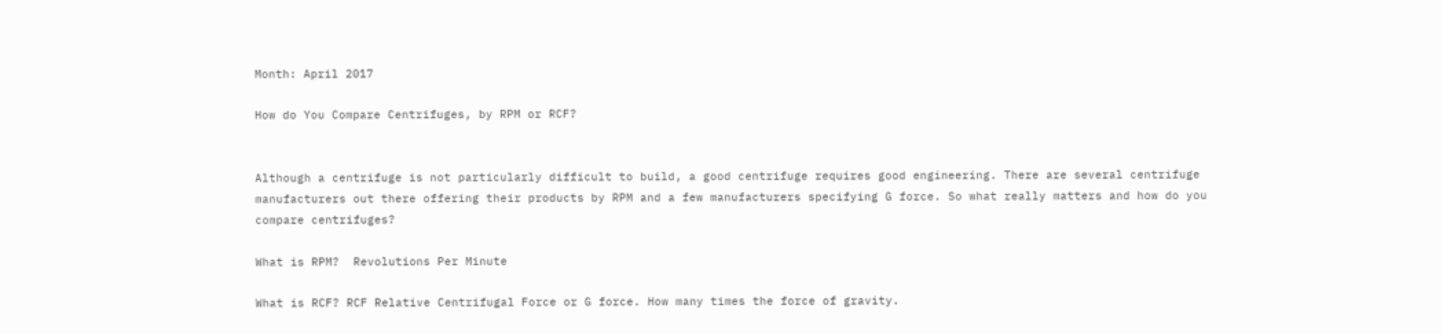Month: April 2017

How do You Compare Centrifuges, by RPM or RCF?


Although a centrifuge is not particularly difficult to build, a good centrifuge requires good engineering. There are several centrifuge manufacturers out there offering their products by RPM and a few manufacturers specifying G force. So what really matters and how do you compare centrifuges?

What is RPM?  Revolutions Per Minute

What is RCF? RCF Relative Centrifugal Force or G force. How many times the force of gravity.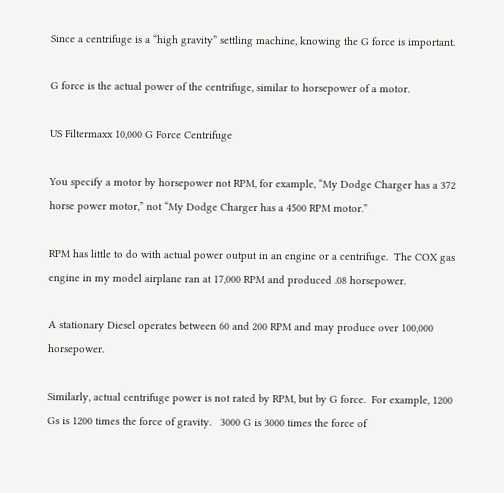Since a centrifuge is a “high gravity” settling machine, knowing the G force is important.

G force is the actual power of the centrifuge, similar to horsepower of a motor.

US Filtermaxx 10,000 G Force Centrifuge

You specify a motor by horsepower not RPM, for example, “My Dodge Charger has a 372 horse power motor,” not “My Dodge Charger has a 4500 RPM motor.”

RPM has little to do with actual power output in an engine or a centrifuge.  The COX gas engine in my model airplane ran at 17,000 RPM and produced .08 horsepower.

A stationary Diesel operates between 60 and 200 RPM and may produce over 100,000 horsepower.

Similarly, actual centrifuge power is not rated by RPM, but by G force.  For example, 1200 Gs is 1200 times the force of gravity.   3000 G is 3000 times the force of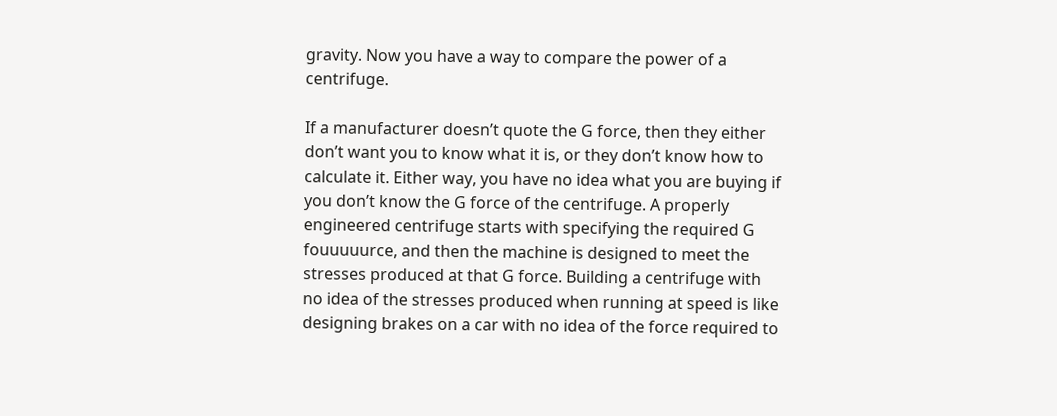gravity. Now you have a way to compare the power of a centrifuge.

If a manufacturer doesn’t quote the G force, then they either don’t want you to know what it is, or they don’t know how to calculate it. Either way, you have no idea what you are buying if you don’t know the G force of the centrifuge. A properly engineered centrifuge starts with specifying the required G fouuuuurce, and then the machine is designed to meet the stresses produced at that G force. Building a centrifuge with no idea of the stresses produced when running at speed is like designing brakes on a car with no idea of the force required to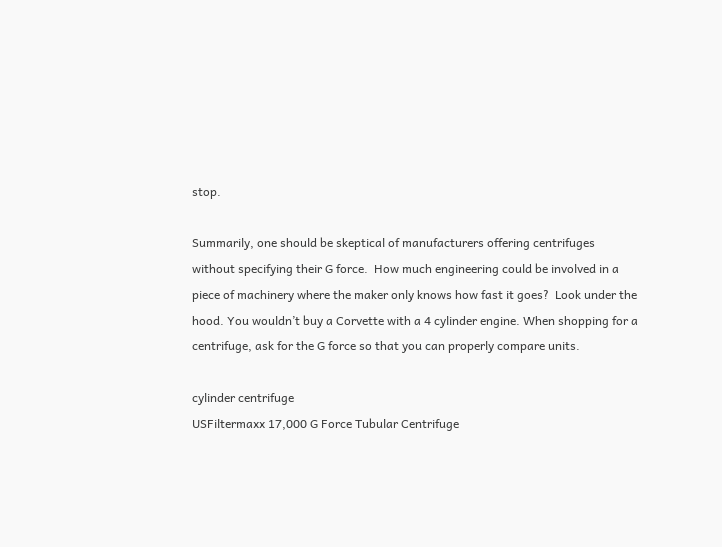stop.

Summarily, one should be skeptical of manufacturers offering centrifuges without specifying their G force.  How much engineering could be involved in a piece of machinery where the maker only knows how fast it goes?  Look under the hood. You wouldn’t buy a Corvette with a 4 cylinder engine. When shopping for a centrifuge, ask for the G force so that you can properly compare units.

cylinder centrifuge
USFiltermaxx 17,000 G Force Tubular Centrifuge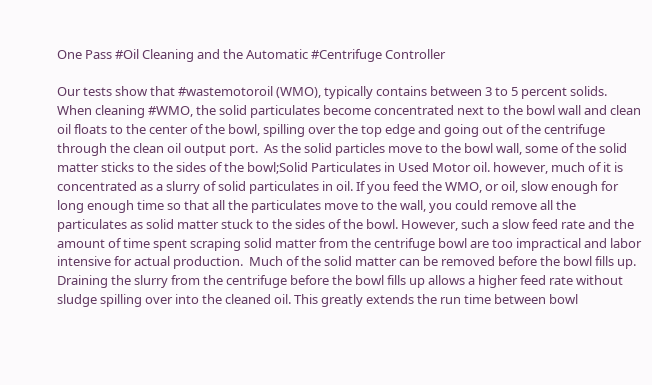One Pass #Oil Cleaning and the Automatic #Centrifuge Controller

Our tests show that #wastemotoroil (WMO), typically contains between 3 to 5 percent solids. When cleaning #WMO, the solid particulates become concentrated next to the bowl wall and clean oil floats to the center of the bowl, spilling over the top edge and going out of the centrifuge through the clean oil output port.  As the solid particles move to the bowl wall, some of the solid matter sticks to the sides of the bowl;Solid Particulates in Used Motor oil. however, much of it is concentrated as a slurry of solid particulates in oil. If you feed the WMO, or oil, slow enough for long enough time so that all the particulates move to the wall, you could remove all the particulates as solid matter stuck to the sides of the bowl. However, such a slow feed rate and the amount of time spent scraping solid matter from the centrifuge bowl are too impractical and labor intensive for actual production.  Much of the solid matter can be removed before the bowl fills up. Draining the slurry from the centrifuge before the bowl fills up allows a higher feed rate without sludge spilling over into the cleaned oil. This greatly extends the run time between bowl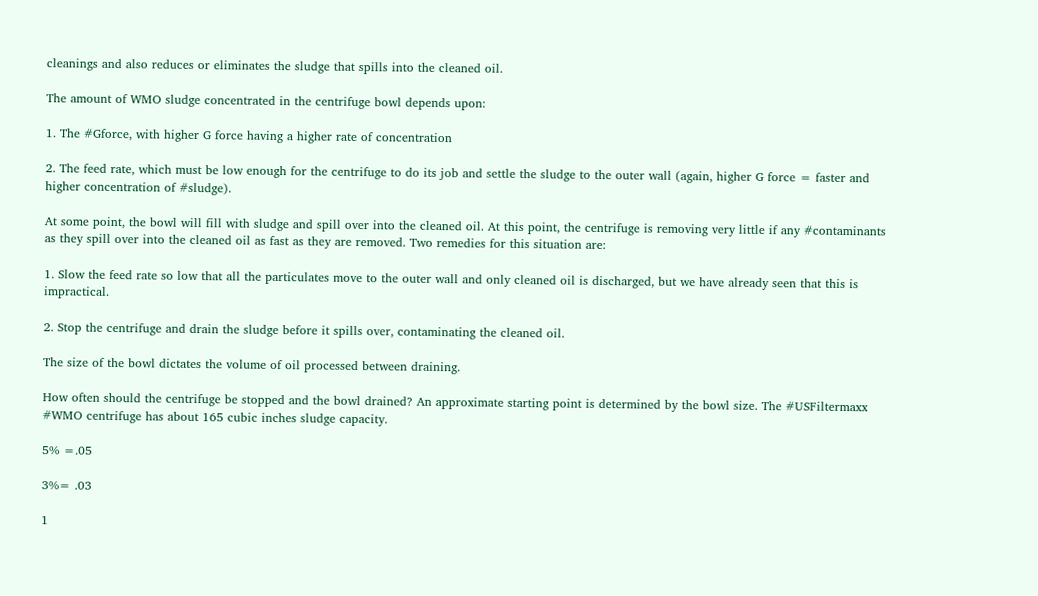cleanings and also reduces or eliminates the sludge that spills into the cleaned oil.

The amount of WMO sludge concentrated in the centrifuge bowl depends upon:

1. The #Gforce, with higher G force having a higher rate of concentration

2. The feed rate, which must be low enough for the centrifuge to do its job and settle the sludge to the outer wall (again, higher G force = faster and higher concentration of #sludge).

At some point, the bowl will fill with sludge and spill over into the cleaned oil. At this point, the centrifuge is removing very little if any #contaminants as they spill over into the cleaned oil as fast as they are removed. Two remedies for this situation are:

1. Slow the feed rate so low that all the particulates move to the outer wall and only cleaned oil is discharged, but we have already seen that this is impractical.

2. Stop the centrifuge and drain the sludge before it spills over, contaminating the cleaned oil.

The size of the bowl dictates the volume of oil processed between draining.

How often should the centrifuge be stopped and the bowl drained? An approximate starting point is determined by the bowl size. The #USFiltermaxx #WMO centrifuge has about 165 cubic inches sludge capacity.

5% =.05

3%= .03

1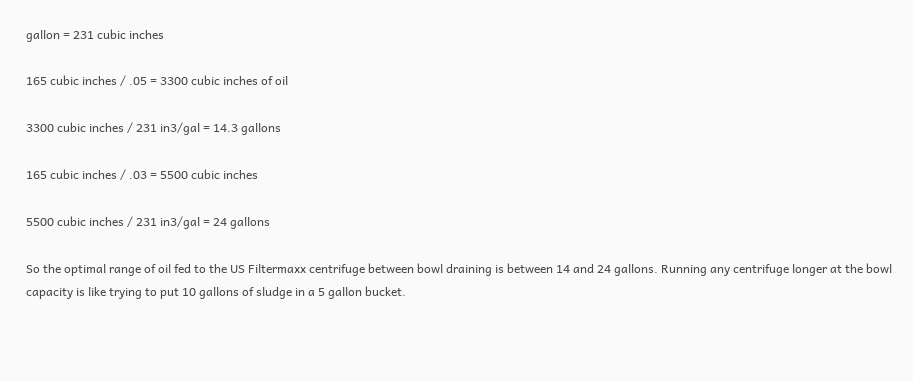gallon = 231 cubic inches

165 cubic inches / .05 = 3300 cubic inches of oil

3300 cubic inches / 231 in3/gal = 14.3 gallons

165 cubic inches / .03 = 5500 cubic inches

5500 cubic inches / 231 in3/gal = 24 gallons

So the optimal range of oil fed to the US Filtermaxx centrifuge between bowl draining is between 14 and 24 gallons. Running any centrifuge longer at the bowl capacity is like trying to put 10 gallons of sludge in a 5 gallon bucket.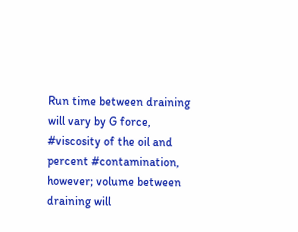Run time between draining will vary by G force, #viscosity of the oil and percent #contamination, however; volume between draining will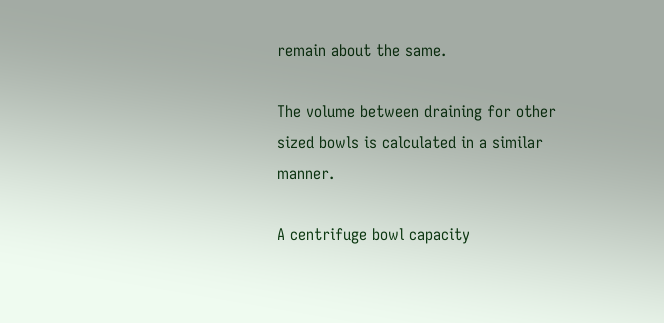remain about the same.

The volume between draining for other sized bowls is calculated in a similar manner.

A centrifuge bowl capacity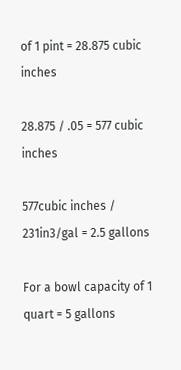of 1 pint = 28.875 cubic inches

28.875 / .05 = 577 cubic inches

577cubic inches / 231in3/gal = 2.5 gallons

For a bowl capacity of 1 quart = 5 gallons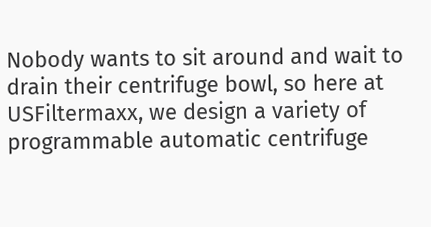Nobody wants to sit around and wait to drain their centrifuge bowl, so here at USFiltermaxx, we design a variety of programmable automatic centrifuge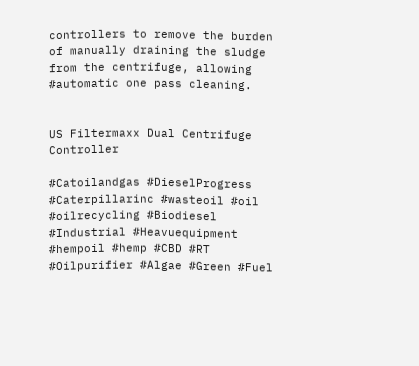controllers to remove the burden of manually draining the sludge from the centrifuge, allowing #automatic one pass cleaning.


US Filtermaxx Dual Centrifuge Controller

#Catoilandgas #DieselProgress #Caterpillarinc #wasteoil #oil #oilrecycling #Biodiesel #Industrial #Heavuequipment #hempoil #hemp #CBD #RT #Oilpurifier #Algae #Green #Fuel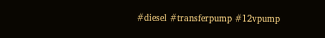#diesel #transferpump #12vpump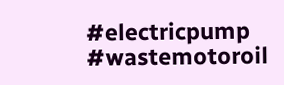#electricpump #wastemotoroil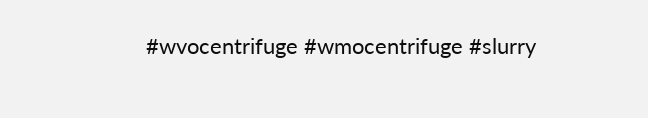#wvocentrifuge #wmocentrifuge #slurry